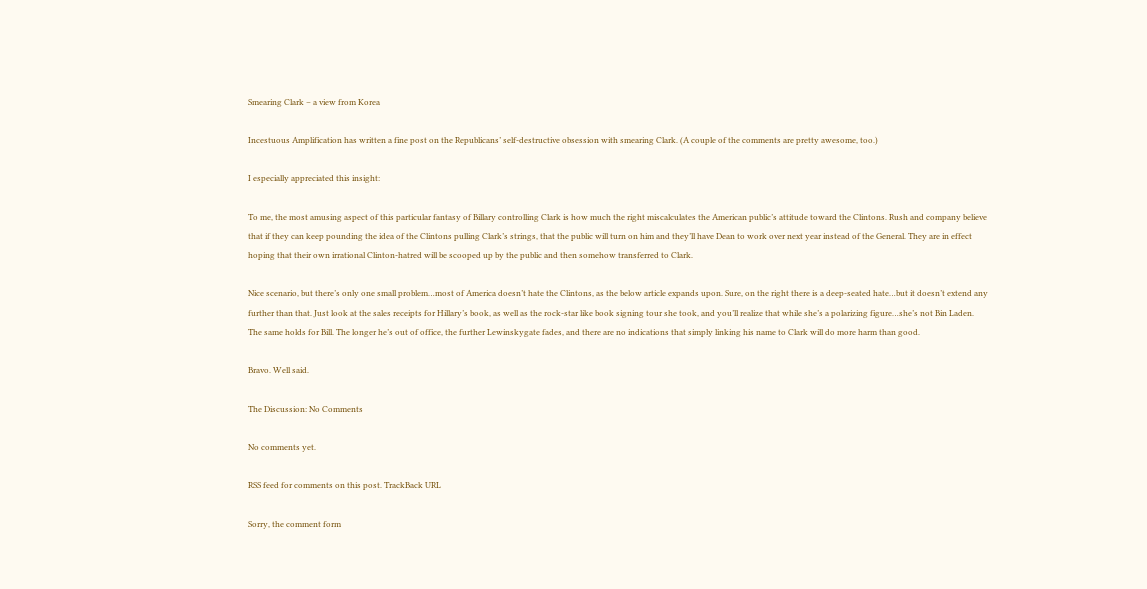Smearing Clark – a view from Korea

Incestuous Amplification has written a fine post on the Republicans’ self-destructive obsession with smearing Clark. (A couple of the comments are pretty awesome, too.)

I especially appreciated this insight:

To me, the most amusing aspect of this particular fantasy of Billary controlling Clark is how much the right miscalculates the American public’s attitude toward the Clintons. Rush and company believe that if they can keep pounding the idea of the Clintons pulling Clark’s strings, that the public will turn on him and they’ll have Dean to work over next year instead of the General. They are in effect hoping that their own irrational Clinton-hatred will be scooped up by the public and then somehow transferred to Clark.

Nice scenario, but there’s only one small problem…most of America doesn’t hate the Clintons, as the below article expands upon. Sure, on the right there is a deep-seated hate…but it doesn’t extend any further than that. Just look at the sales receipts for Hillary’s book, as well as the rock-star like book signing tour she took, and you’ll realize that while she’s a polarizing figure…she’s not Bin Laden. The same holds for Bill. The longer he’s out of office, the further Lewinskygate fades, and there are no indications that simply linking his name to Clark will do more harm than good.

Bravo. Well said.

The Discussion: No Comments

No comments yet.

RSS feed for comments on this post. TrackBack URL

Sorry, the comment form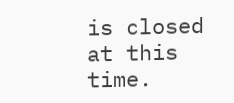is closed at this time.